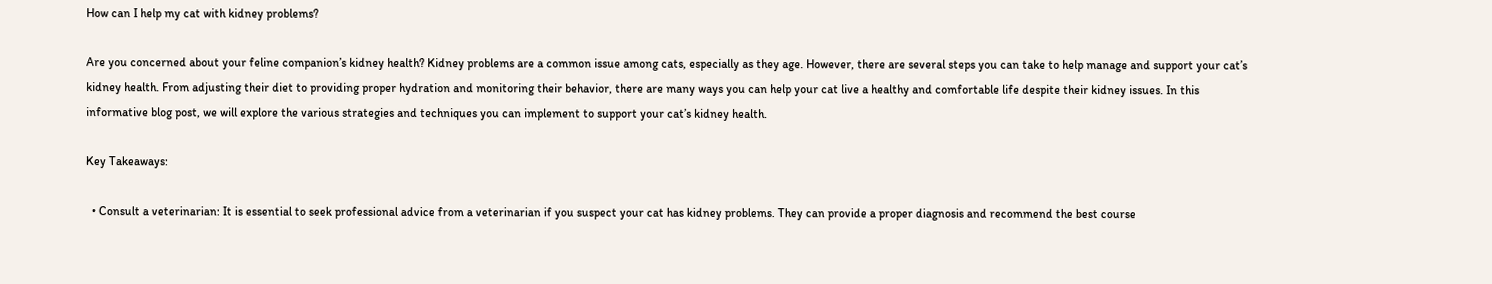How can I help my cat with kidney problems?

Are you concerned about your feline companion’s kidney health? Kidney problems are a common issue among cats, especially as they age. However, there are several steps you can take to help manage and support your cat’s kidney health. From adjusting their diet to providing proper hydration and monitoring their behavior, there are many ways you can help your cat live a healthy and comfortable life despite their kidney issues. In this informative blog post, we will explore the various strategies and techniques you can implement to support your cat’s kidney health.

Key Takeaways:

  • Consult a veterinarian: It is essential to seek professional advice from a veterinarian if you suspect your cat has kidney problems. They can provide a proper diagnosis and recommend the best course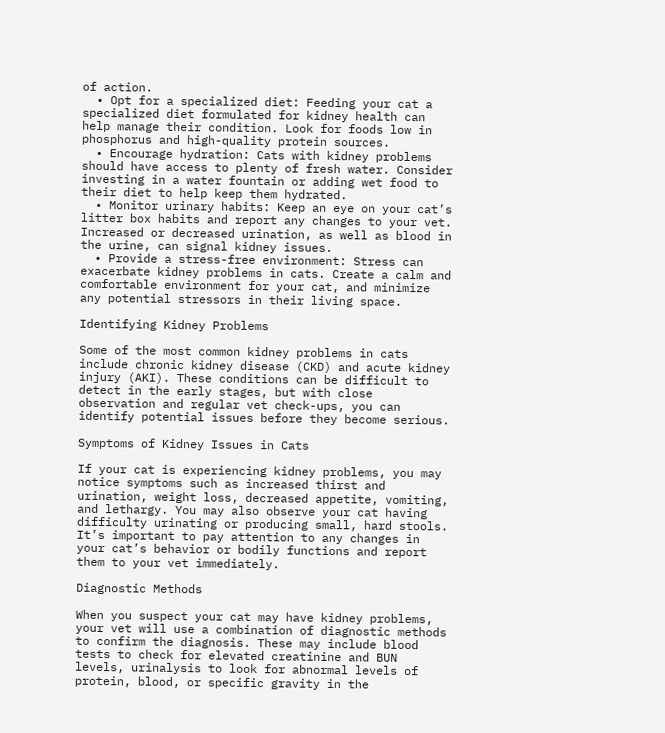of action.
  • Opt for a specialized diet: Feeding your cat a specialized diet formulated for kidney health can help manage their condition. Look for foods low in phosphorus and high-quality protein sources.
  • Encourage hydration: Cats with kidney problems should have access to plenty of fresh water. Consider investing in a water fountain or adding wet food to their diet to help keep them hydrated.
  • Monitor urinary habits: Keep an eye on your cat’s litter box habits and report any changes to your vet. Increased or decreased urination, as well as blood in the urine, can signal kidney issues.
  • Provide a stress-free environment: Stress can exacerbate kidney problems in cats. Create a calm and comfortable environment for your cat, and minimize any potential stressors in their living space.

Identifying Kidney Problems

Some of the most common kidney problems in cats include chronic kidney disease (CKD) and acute kidney injury (AKI). These conditions can be difficult to detect in the early stages, but with close observation and regular vet check-ups, you can identify potential issues before they become serious.

Symptoms of Kidney Issues in Cats

If your cat is experiencing kidney problems, you may notice symptoms such as increased thirst and urination, weight loss, decreased appetite, vomiting, and lethargy. You may also observe your cat having difficulty urinating or producing small, hard stools. It’s important to pay attention to any changes in your cat’s behavior or bodily functions and report them to your vet immediately.

Diagnostic Methods

When you suspect your cat may have kidney problems, your vet will use a combination of diagnostic methods to confirm the diagnosis. These may include blood tests to check for elevated creatinine and BUN levels, urinalysis to look for abnormal levels of protein, blood, or specific gravity in the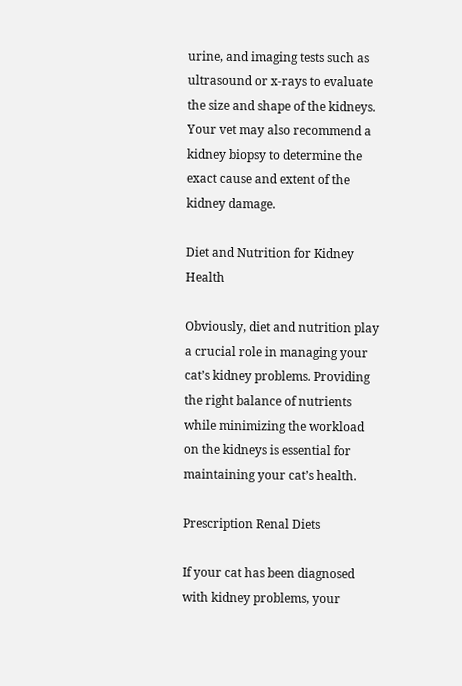urine, and imaging tests such as ultrasound or x-rays to evaluate the size and shape of the kidneys. Your vet may also recommend a kidney biopsy to determine the exact cause and extent of the kidney damage.

Diet and Nutrition for Kidney Health

Obviously, diet and nutrition play a crucial role in managing your cat’s kidney problems. Providing the right balance of nutrients while minimizing the workload on the kidneys is essential for maintaining your cat’s health.

Prescription Renal Diets

If your cat has been diagnosed with kidney problems, your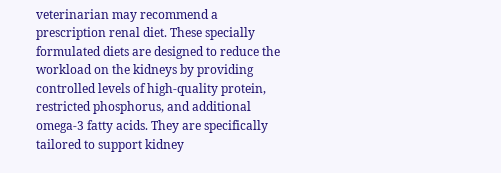veterinarian may recommend a prescription renal diet. These specially formulated diets are designed to reduce the workload on the kidneys by providing controlled levels of high-quality protein, restricted phosphorus, and additional omega-3 fatty acids. They are specifically tailored to support kidney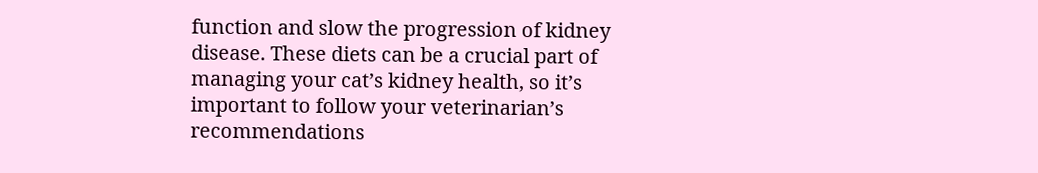function and slow the progression of kidney disease. These diets can be a crucial part of managing your cat’s kidney health, so it’s important to follow your veterinarian’s recommendations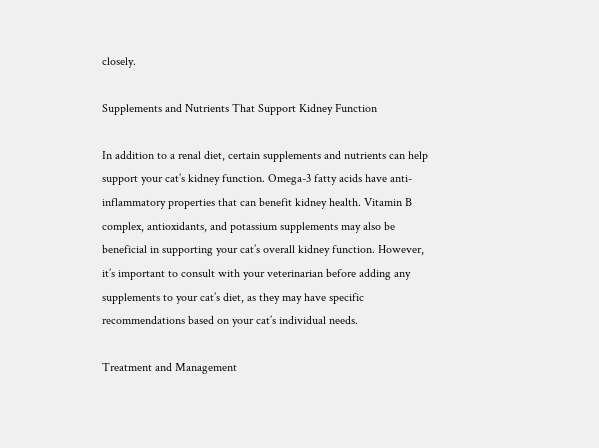closely.

Supplements and Nutrients That Support Kidney Function

In addition to a renal diet, certain supplements and nutrients can help support your cat’s kidney function. Omega-3 fatty acids have anti-inflammatory properties that can benefit kidney health. Vitamin B complex, antioxidants, and potassium supplements may also be beneficial in supporting your cat’s overall kidney function. However, it’s important to consult with your veterinarian before adding any supplements to your cat’s diet, as they may have specific recommendations based on your cat’s individual needs.

Treatment and Management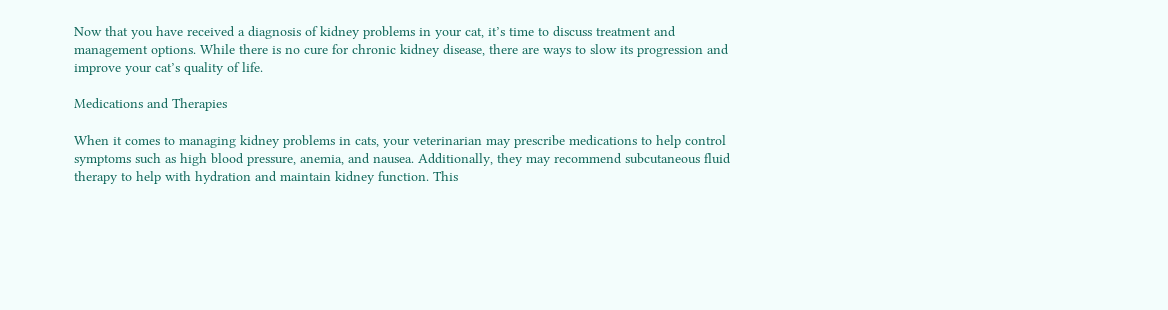Now that you have received a diagnosis of kidney problems in your cat, it’s time to discuss treatment and management options. While there is no cure for chronic kidney disease, there are ways to slow its progression and improve your cat’s quality of life.

Medications and Therapies

When it comes to managing kidney problems in cats, your veterinarian may prescribe medications to help control symptoms such as high blood pressure, anemia, and nausea. Additionally, they may recommend subcutaneous fluid therapy to help with hydration and maintain kidney function. This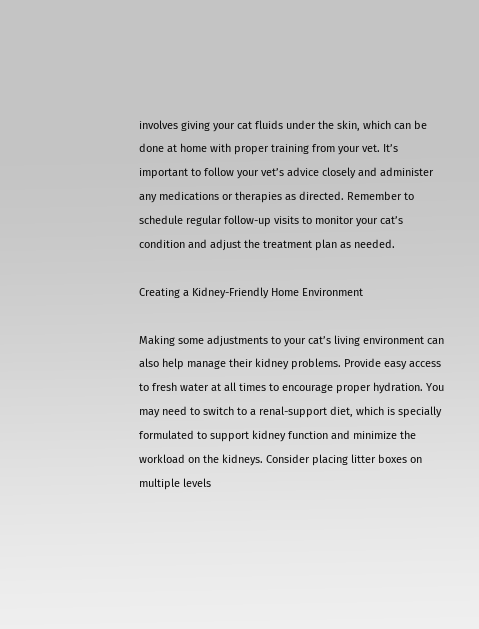involves giving your cat fluids under the skin, which can be done at home with proper training from your vet. It’s important to follow your vet’s advice closely and administer any medications or therapies as directed. Remember to schedule regular follow-up visits to monitor your cat’s condition and adjust the treatment plan as needed.

Creating a Kidney-Friendly Home Environment

Making some adjustments to your cat’s living environment can also help manage their kidney problems. Provide easy access to fresh water at all times to encourage proper hydration. You may need to switch to a renal-support diet, which is specially formulated to support kidney function and minimize the workload on the kidneys. Consider placing litter boxes on multiple levels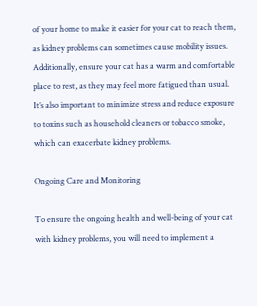of your home to make it easier for your cat to reach them, as kidney problems can sometimes cause mobility issues. Additionally, ensure your cat has a warm and comfortable place to rest, as they may feel more fatigued than usual. It’s also important to minimize stress and reduce exposure to toxins such as household cleaners or tobacco smoke, which can exacerbate kidney problems.

Ongoing Care and Monitoring

To ensure the ongoing health and well-being of your cat with kidney problems, you will need to implement a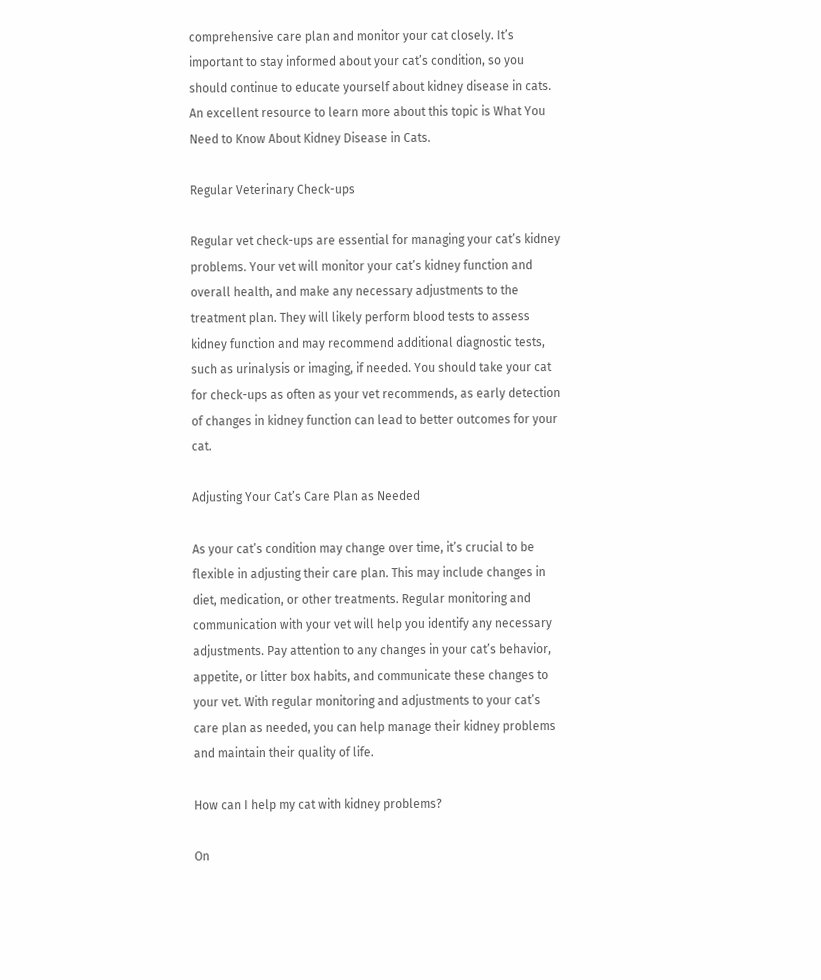comprehensive care plan and monitor your cat closely. It’s important to stay informed about your cat’s condition, so you should continue to educate yourself about kidney disease in cats. An excellent resource to learn more about this topic is What You Need to Know About Kidney Disease in Cats.

Regular Veterinary Check-ups

Regular vet check-ups are essential for managing your cat’s kidney problems. Your vet will monitor your cat’s kidney function and overall health, and make any necessary adjustments to the treatment plan. They will likely perform blood tests to assess kidney function and may recommend additional diagnostic tests, such as urinalysis or imaging, if needed. You should take your cat for check-ups as often as your vet recommends, as early detection of changes in kidney function can lead to better outcomes for your cat.

Adjusting Your Cat’s Care Plan as Needed

As your cat’s condition may change over time, it’s crucial to be flexible in adjusting their care plan. This may include changes in diet, medication, or other treatments. Regular monitoring and communication with your vet will help you identify any necessary adjustments. Pay attention to any changes in your cat’s behavior, appetite, or litter box habits, and communicate these changes to your vet. With regular monitoring and adjustments to your cat’s care plan as needed, you can help manage their kidney problems and maintain their quality of life.

How can I help my cat with kidney problems?

On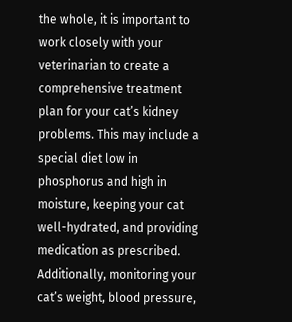the whole, it is important to work closely with your veterinarian to create a comprehensive treatment plan for your cat’s kidney problems. This may include a special diet low in phosphorus and high in moisture, keeping your cat well-hydrated, and providing medication as prescribed. Additionally, monitoring your cat’s weight, blood pressure,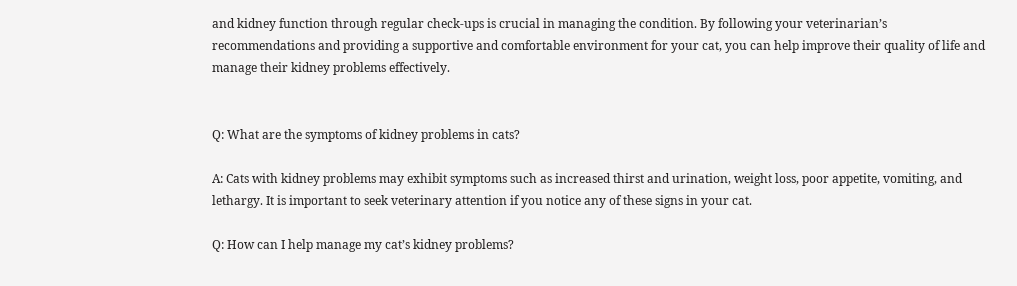and kidney function through regular check-ups is crucial in managing the condition. By following your veterinarian’s recommendations and providing a supportive and comfortable environment for your cat, you can help improve their quality of life and manage their kidney problems effectively.


Q: What are the symptoms of kidney problems in cats?

A: Cats with kidney problems may exhibit symptoms such as increased thirst and urination, weight loss, poor appetite, vomiting, and lethargy. It is important to seek veterinary attention if you notice any of these signs in your cat.

Q: How can I help manage my cat’s kidney problems?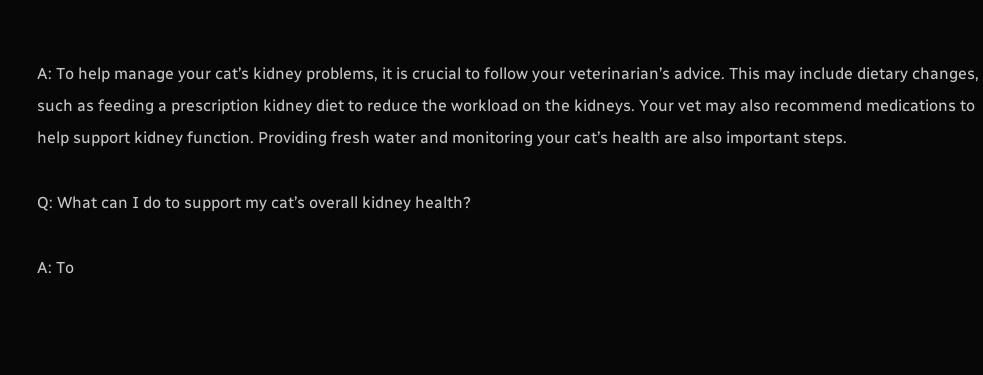A: To help manage your cat’s kidney problems, it is crucial to follow your veterinarian’s advice. This may include dietary changes, such as feeding a prescription kidney diet to reduce the workload on the kidneys. Your vet may also recommend medications to help support kidney function. Providing fresh water and monitoring your cat’s health are also important steps.

Q: What can I do to support my cat’s overall kidney health?

A: To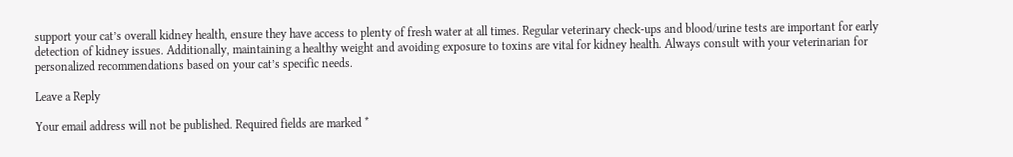support your cat’s overall kidney health, ensure they have access to plenty of fresh water at all times. Regular veterinary check-ups and blood/urine tests are important for early detection of kidney issues. Additionally, maintaining a healthy weight and avoiding exposure to toxins are vital for kidney health. Always consult with your veterinarian for personalized recommendations based on your cat’s specific needs.

Leave a Reply

Your email address will not be published. Required fields are marked *